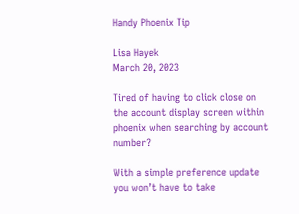Handy Phoenix Tip

Lisa Hayek
March 20, 2023

Tired of having to click close on the account display screen within phoenix when searching by account number?

With a simple preference update you won’t have to take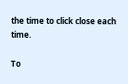the time to click close each time.

To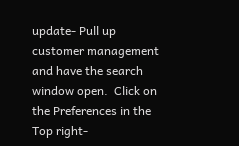update- Pull up customer management and have the search window open.  Click on the Preferences in the Top right-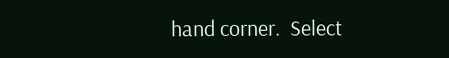hand corner.  Select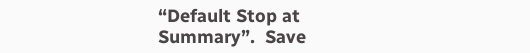“Default Stop at Summary”.  Save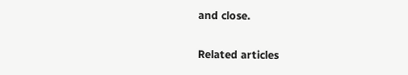and close.

Related articles